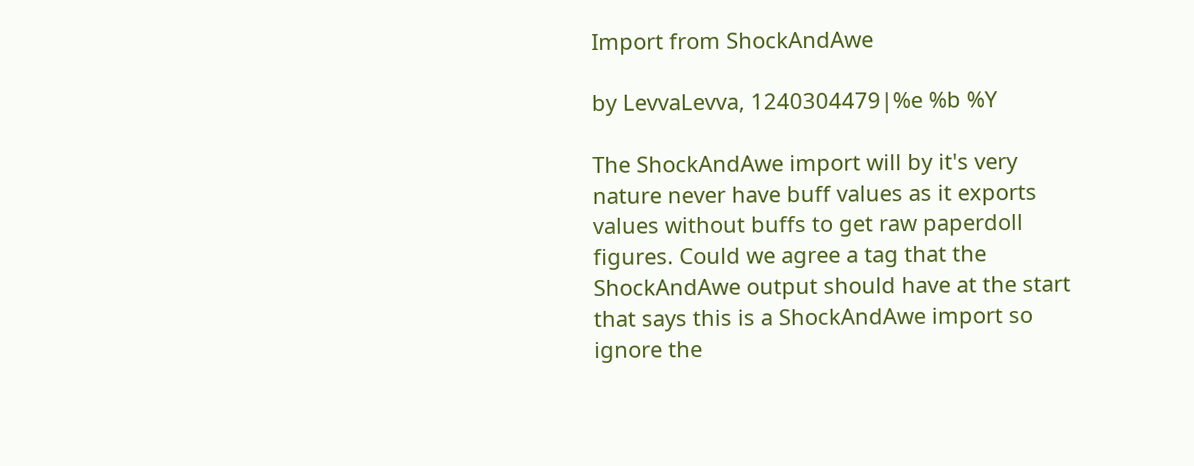Import from ShockAndAwe

by LevvaLevva, 1240304479|%e %b %Y

The ShockAndAwe import will by it's very nature never have buff values as it exports values without buffs to get raw paperdoll figures. Could we agree a tag that the ShockAndAwe output should have at the start that says this is a ShockAndAwe import so ignore the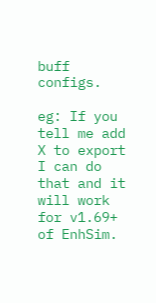buff configs.

eg: If you tell me add X to export I can do that and it will work for v1.69+ of EnhSim.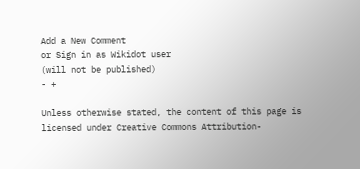Add a New Comment
or Sign in as Wikidot user
(will not be published)
- +

Unless otherwise stated, the content of this page is licensed under Creative Commons Attribution-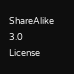ShareAlike 3.0 License